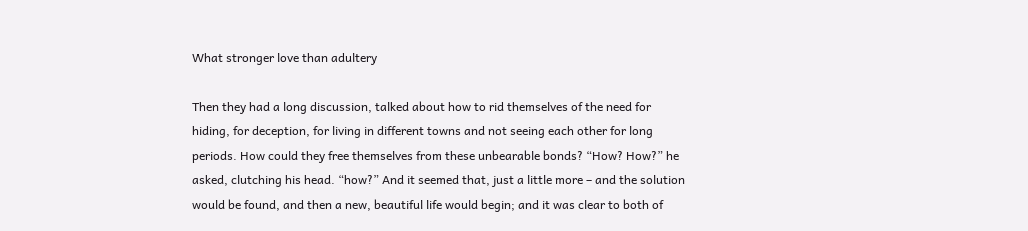What stronger love than adultery

Then they had a long discussion, talked about how to rid themselves of the need for hiding, for deception, for living in different towns and not seeing each other for long periods. How could they free themselves from these unbearable bonds? “How? How?” he asked, clutching his head. “how?” And it seemed that, just a little more – and the solution would be found, and then a new, beautiful life would begin; and it was clear to both of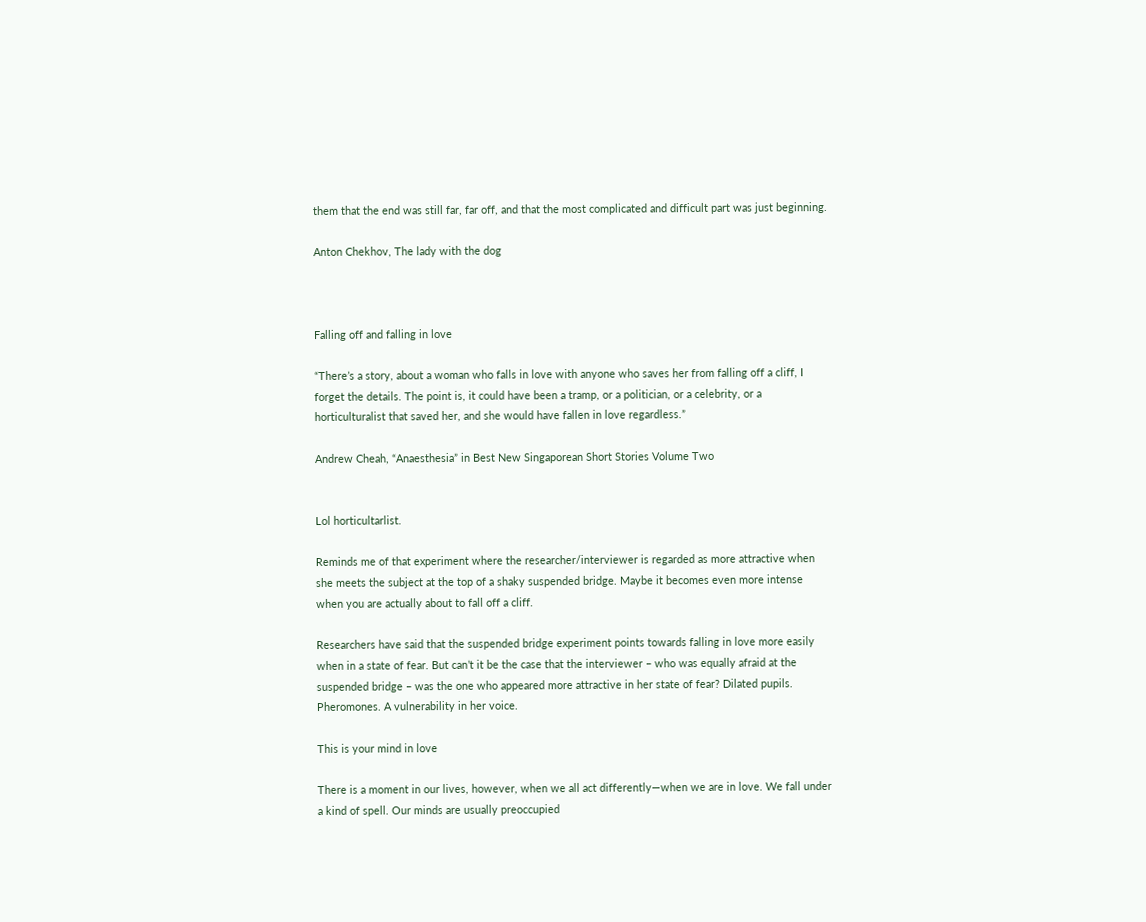them that the end was still far, far off, and that the most complicated and difficult part was just beginning.

Anton Chekhov, The lady with the dog



Falling off and falling in love

“There’s a story, about a woman who falls in love with anyone who saves her from falling off a cliff, I forget the details. The point is, it could have been a tramp, or a politician, or a celebrity, or a horticulturalist that saved her, and she would have fallen in love regardless.”

Andrew Cheah, “Anaesthesia” in Best New Singaporean Short Stories Volume Two


Lol horticultarlist.

Reminds me of that experiment where the researcher/interviewer is regarded as more attractive when she meets the subject at the top of a shaky suspended bridge. Maybe it becomes even more intense when you are actually about to fall off a cliff.

Researchers have said that the suspended bridge experiment points towards falling in love more easily when in a state of fear. But can’t it be the case that the interviewer – who was equally afraid at the suspended bridge – was the one who appeared more attractive in her state of fear? Dilated pupils. Pheromones. A vulnerability in her voice.

This is your mind in love

There is a moment in our lives, however, when we all act differently—when we are in love. We fall under a kind of spell. Our minds are usually preoccupied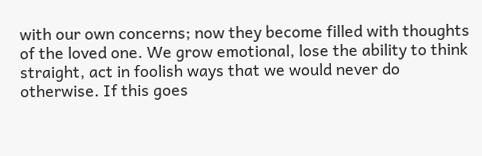with our own concerns; now they become filled with thoughts of the loved one. We grow emotional, lose the ability to think straight, act in foolish ways that we would never do otherwise. If this goes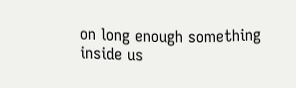on long enough something inside us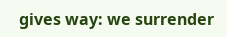gives way: we surrender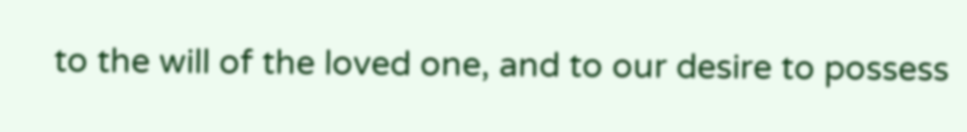to the will of the loved one, and to our desire to possess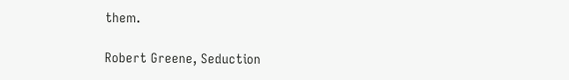them.

Robert Greene, Seduction